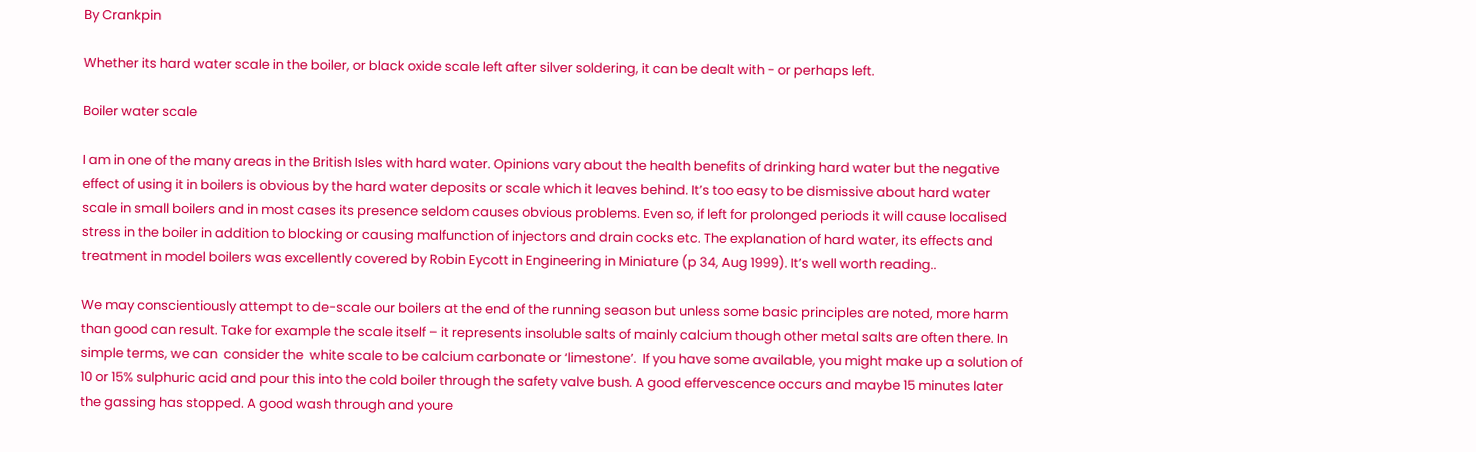By Crankpin

Whether its hard water scale in the boiler, or black oxide scale left after silver soldering, it can be dealt with - or perhaps left.

Boiler water scale

I am in one of the many areas in the British Isles with hard water. Opinions vary about the health benefits of drinking hard water but the negative effect of using it in boilers is obvious by the hard water deposits or scale which it leaves behind. It’s too easy to be dismissive about hard water scale in small boilers and in most cases its presence seldom causes obvious problems. Even so, if left for prolonged periods it will cause localised stress in the boiler in addition to blocking or causing malfunction of injectors and drain cocks etc. The explanation of hard water, its effects and treatment in model boilers was excellently covered by Robin Eycott in Engineering in Miniature (p 34, Aug 1999). It’s well worth reading..

We may conscientiously attempt to de-scale our boilers at the end of the running season but unless some basic principles are noted, more harm than good can result. Take for example the scale itself – it represents insoluble salts of mainly calcium though other metal salts are often there. In simple terms, we can  consider the  white scale to be calcium carbonate or ‘limestone’.  If you have some available, you might make up a solution of 10 or 15% sulphuric acid and pour this into the cold boiler through the safety valve bush. A good effervescence occurs and maybe 15 minutes later the gassing has stopped. A good wash through and youre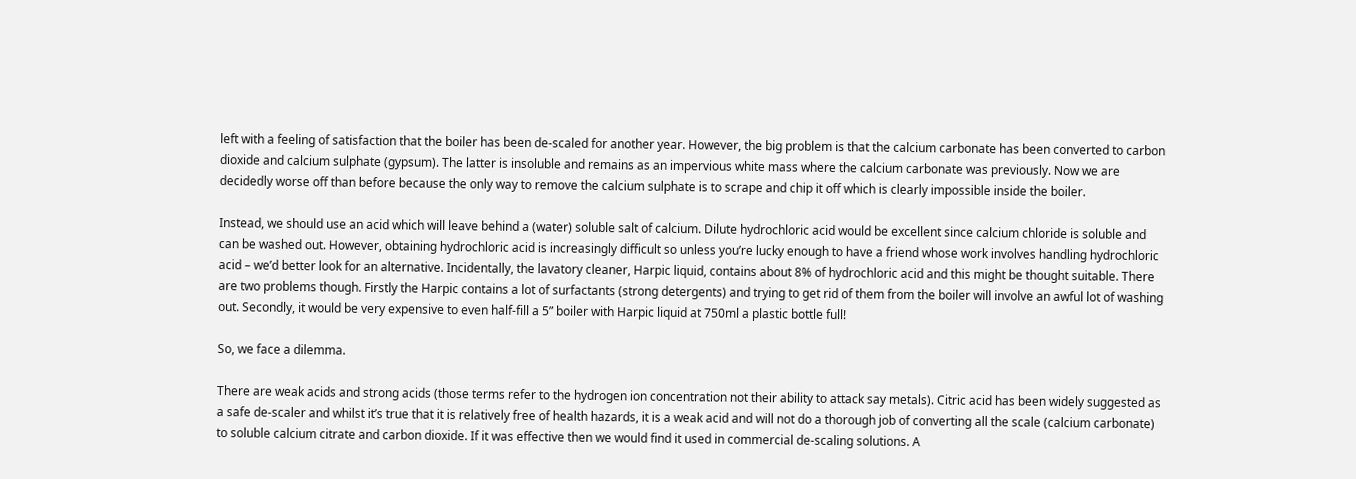left with a feeling of satisfaction that the boiler has been de-scaled for another year. However, the big problem is that the calcium carbonate has been converted to carbon dioxide and calcium sulphate (gypsum). The latter is insoluble and remains as an impervious white mass where the calcium carbonate was previously. Now we are decidedly worse off than before because the only way to remove the calcium sulphate is to scrape and chip it off which is clearly impossible inside the boiler.

Instead, we should use an acid which will leave behind a (water) soluble salt of calcium. Dilute hydrochloric acid would be excellent since calcium chloride is soluble and can be washed out. However, obtaining hydrochloric acid is increasingly difficult so unless you’re lucky enough to have a friend whose work involves handling hydrochloric acid – we’d better look for an alternative. Incidentally, the lavatory cleaner, Harpic liquid, contains about 8% of hydrochloric acid and this might be thought suitable. There are two problems though. Firstly the Harpic contains a lot of surfactants (strong detergents) and trying to get rid of them from the boiler will involve an awful lot of washing out. Secondly, it would be very expensive to even half-fill a 5” boiler with Harpic liquid at 750ml a plastic bottle full!

So, we face a dilemma.

There are weak acids and strong acids (those terms refer to the hydrogen ion concentration not their ability to attack say metals). Citric acid has been widely suggested as a safe de-scaler and whilst it’s true that it is relatively free of health hazards, it is a weak acid and will not do a thorough job of converting all the scale (calcium carbonate) to soluble calcium citrate and carbon dioxide. If it was effective then we would find it used in commercial de-scaling solutions. A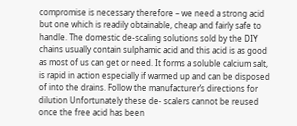compromise is necessary therefore – we need a strong acid but one which is readily obtainable, cheap and fairly safe to handle. The domestic de-scaling solutions sold by the DIY chains usually contain sulphamic acid and this acid is as good as most of us can get or need. It forms a soluble calcium salt, is rapid in action especially if warmed up and can be disposed of into the drains. Follow the manufacturer’s directions for dilution Unfortunately these de- scalers cannot be reused once the free acid has been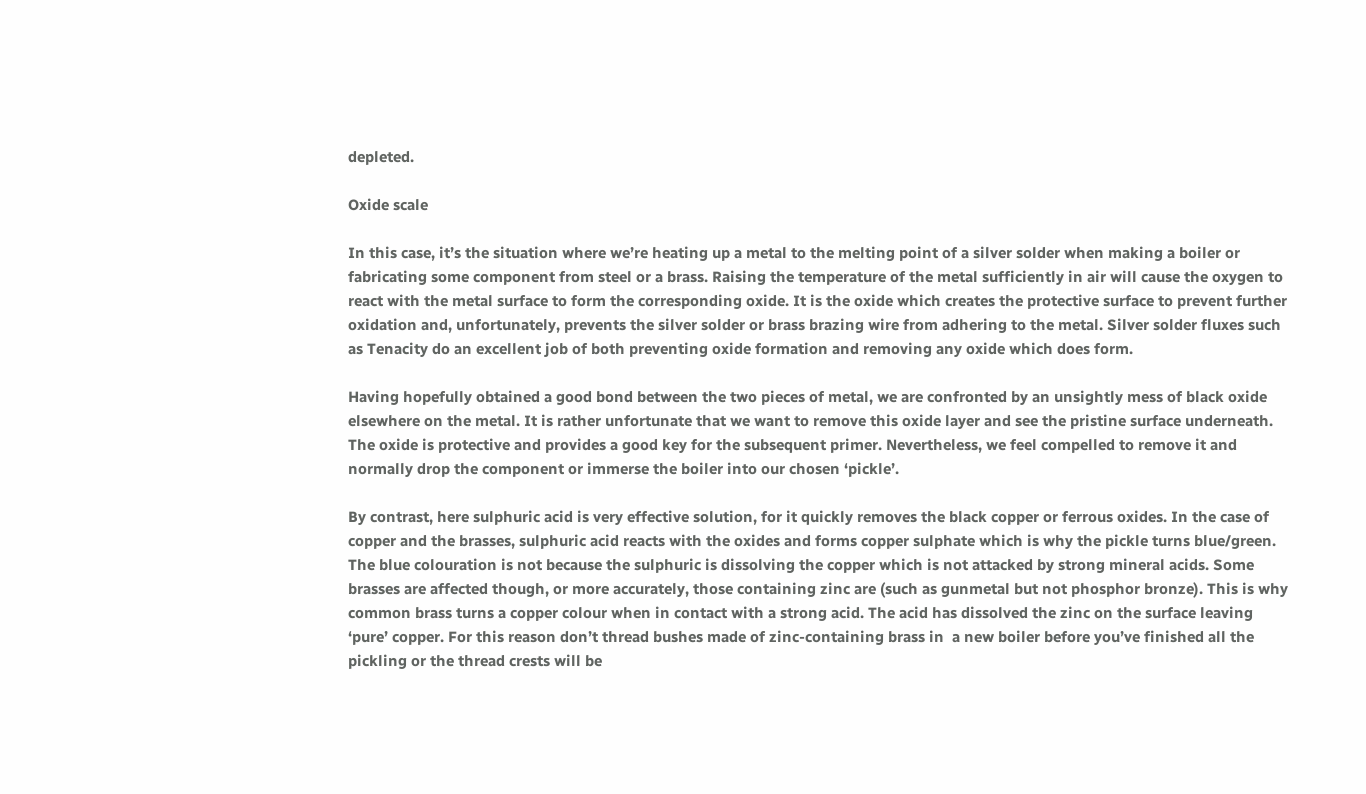depleted.

Oxide scale

In this case, it’s the situation where we’re heating up a metal to the melting point of a silver solder when making a boiler or fabricating some component from steel or a brass. Raising the temperature of the metal sufficiently in air will cause the oxygen to react with the metal surface to form the corresponding oxide. It is the oxide which creates the protective surface to prevent further oxidation and, unfortunately, prevents the silver solder or brass brazing wire from adhering to the metal. Silver solder fluxes such as Tenacity do an excellent job of both preventing oxide formation and removing any oxide which does form.

Having hopefully obtained a good bond between the two pieces of metal, we are confronted by an unsightly mess of black oxide elsewhere on the metal. It is rather unfortunate that we want to remove this oxide layer and see the pristine surface underneath. The oxide is protective and provides a good key for the subsequent primer. Nevertheless, we feel compelled to remove it and normally drop the component or immerse the boiler into our chosen ‘pickle’.

By contrast, here sulphuric acid is very effective solution, for it quickly removes the black copper or ferrous oxides. In the case of copper and the brasses, sulphuric acid reacts with the oxides and forms copper sulphate which is why the pickle turns blue/green. The blue colouration is not because the sulphuric is dissolving the copper which is not attacked by strong mineral acids. Some brasses are affected though, or more accurately, those containing zinc are (such as gunmetal but not phosphor bronze). This is why common brass turns a copper colour when in contact with a strong acid. The acid has dissolved the zinc on the surface leaving ‘pure’ copper. For this reason don’t thread bushes made of zinc-containing brass in  a new boiler before you’ve finished all the pickling or the thread crests will be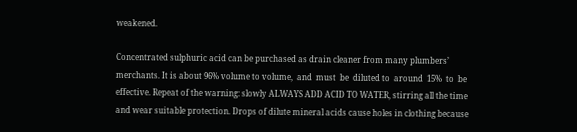weakened.

Concentrated sulphuric acid can be purchased as drain cleaner from many plumbers’ merchants. It is about 96% volume to volume,  and  must  be  diluted to  around  15%  to  be effective. Repeat of the warning: slowly ALWAYS ADD ACID TO WATER, stirring all the time and wear suitable protection. Drops of dilute mineral acids cause holes in clothing because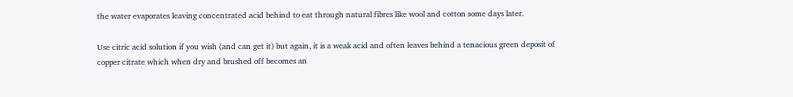the water evaporates leaving concentrated acid behind to eat through natural fibres like wool and cotton some days later.

Use citric acid solution if you wish (and can get it) but again, it is a weak acid and often leaves behind a tenacious green deposit of copper citrate which when dry and brushed off becomes an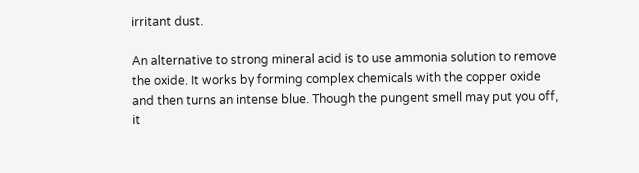irritant dust.

An alternative to strong mineral acid is to use ammonia solution to remove the oxide. It works by forming complex chemicals with the copper oxide and then turns an intense blue. Though the pungent smell may put you off, it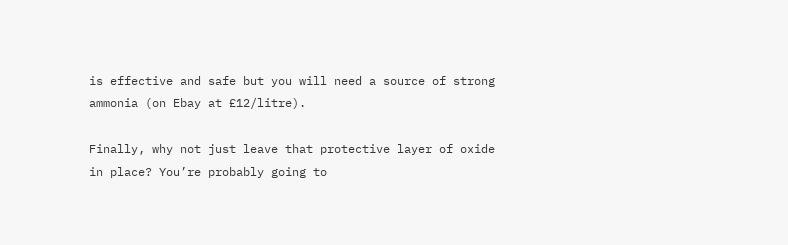is effective and safe but you will need a source of strong ammonia (on Ebay at £12/litre).

Finally, why not just leave that protective layer of oxide in place? You’re probably going to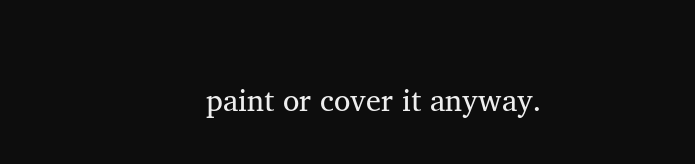paint or cover it anyway.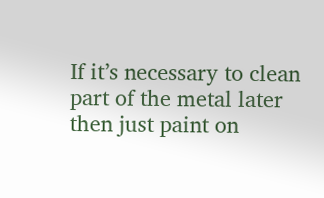If it’s necessary to clean part of the metal later then just paint on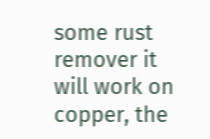some rust remover it will work on copper, the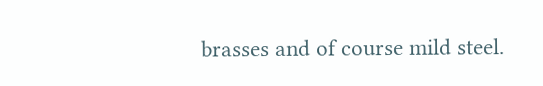brasses and of course mild steel.